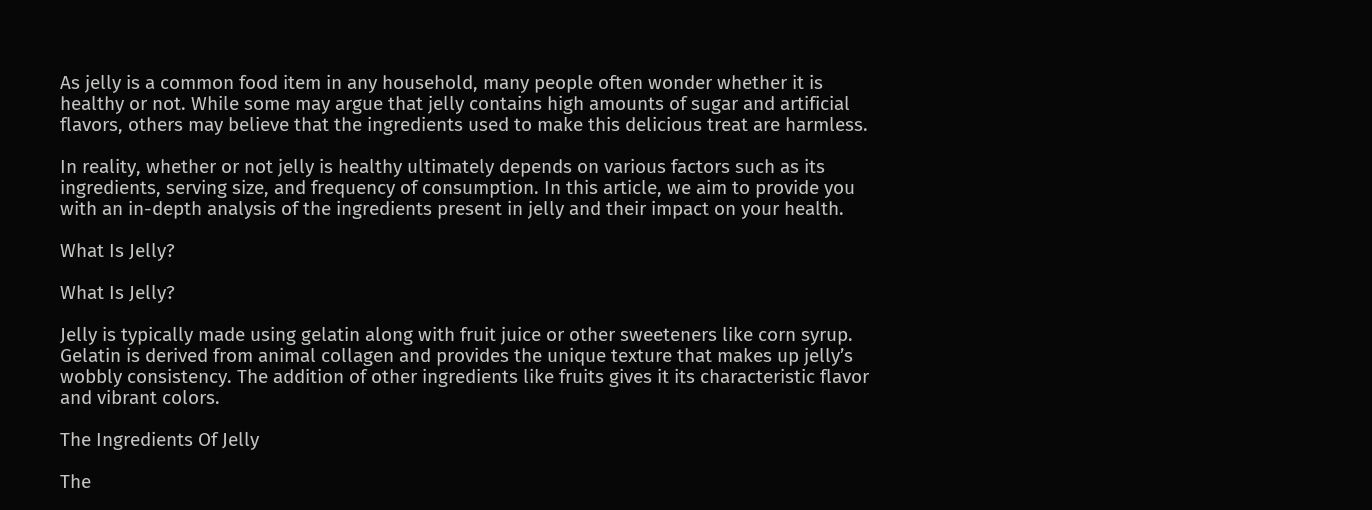As jelly is a common food item in any household, many people often wonder whether it is healthy or not. While some may argue that jelly contains high amounts of sugar and artificial flavors, others may believe that the ingredients used to make this delicious treat are harmless.

In reality, whether or not jelly is healthy ultimately depends on various factors such as its ingredients, serving size, and frequency of consumption. In this article, we aim to provide you with an in-depth analysis of the ingredients present in jelly and their impact on your health.

What Is Jelly?

What Is Jelly?

Jelly is typically made using gelatin along with fruit juice or other sweeteners like corn syrup. Gelatin is derived from animal collagen and provides the unique texture that makes up jelly’s wobbly consistency. The addition of other ingredients like fruits gives it its characteristic flavor and vibrant colors.

The Ingredients Of Jelly

The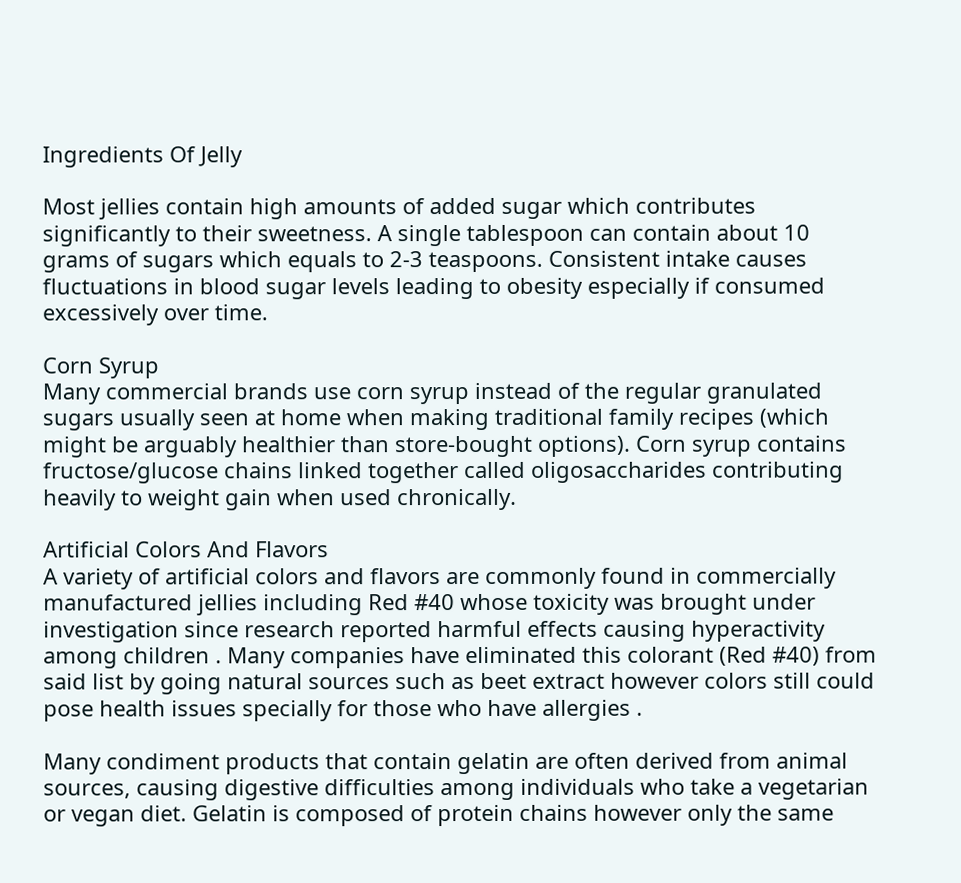Ingredients Of Jelly

Most jellies contain high amounts of added sugar which contributes significantly to their sweetness. A single tablespoon can contain about 10 grams of sugars which equals to 2-3 teaspoons. Consistent intake causes fluctuations in blood sugar levels leading to obesity especially if consumed excessively over time.

Corn Syrup
Many commercial brands use corn syrup instead of the regular granulated sugars usually seen at home when making traditional family recipes (which might be arguably healthier than store-bought options). Corn syrup contains fructose/glucose chains linked together called oligosaccharides contributing heavily to weight gain when used chronically.

Artificial Colors And Flavors
A variety of artificial colors and flavors are commonly found in commercially manufactured jellies including Red #40 whose toxicity was brought under investigation since research reported harmful effects causing hyperactivity among children . Many companies have eliminated this colorant (Red #40) from said list by going natural sources such as beet extract however colors still could pose health issues specially for those who have allergies .

Many condiment products that contain gelatin are often derived from animal sources, causing digestive difficulties among individuals who take a vegetarian or vegan diet. Gelatin is composed of protein chains however only the same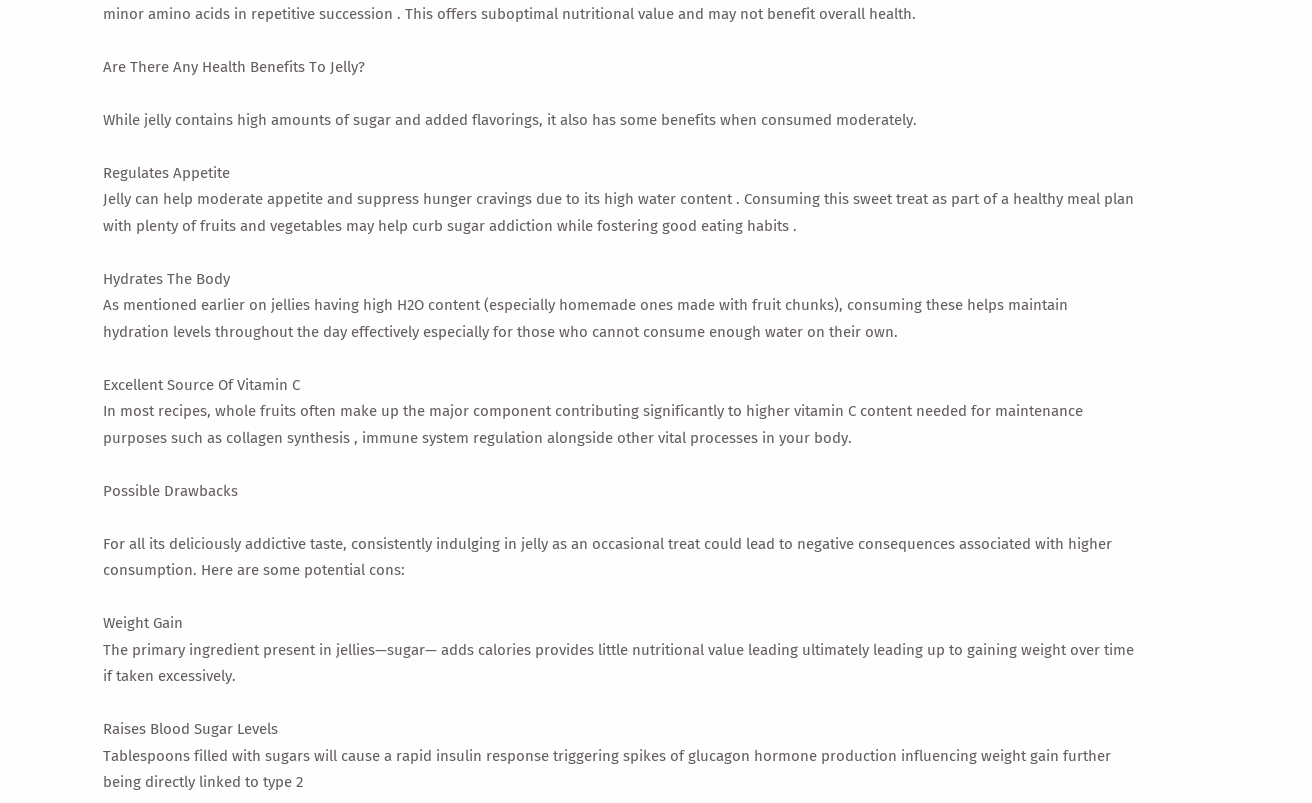minor amino acids in repetitive succession . This offers suboptimal nutritional value and may not benefit overall health.

Are There Any Health Benefits To Jelly?

While jelly contains high amounts of sugar and added flavorings, it also has some benefits when consumed moderately.

Regulates Appetite
Jelly can help moderate appetite and suppress hunger cravings due to its high water content . Consuming this sweet treat as part of a healthy meal plan with plenty of fruits and vegetables may help curb sugar addiction while fostering good eating habits .

Hydrates The Body
As mentioned earlier on jellies having high H2O content (especially homemade ones made with fruit chunks), consuming these helps maintain hydration levels throughout the day effectively especially for those who cannot consume enough water on their own.

Excellent Source Of Vitamin C
In most recipes, whole fruits often make up the major component contributing significantly to higher vitamin C content needed for maintenance purposes such as collagen synthesis , immune system regulation alongside other vital processes in your body.

Possible Drawbacks

For all its deliciously addictive taste, consistently indulging in jelly as an occasional treat could lead to negative consequences associated with higher consumption. Here are some potential cons:

Weight Gain
The primary ingredient present in jellies—sugar— adds calories provides little nutritional value leading ultimately leading up to gaining weight over time if taken excessively.

Raises Blood Sugar Levels
Tablespoons filled with sugars will cause a rapid insulin response triggering spikes of glucagon hormone production influencing weight gain further being directly linked to type 2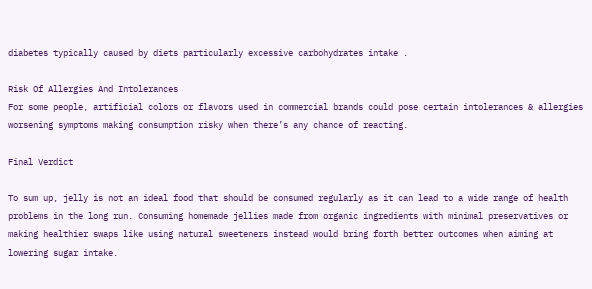diabetes typically caused by diets particularly excessive carbohydrates intake .

Risk Of Allergies And Intolerances
For some people, artificial colors or flavors used in commercial brands could pose certain intolerances & allergies worsening symptoms making consumption risky when there’s any chance of reacting.

Final Verdict

To sum up, jelly is not an ideal food that should be consumed regularly as it can lead to a wide range of health problems in the long run. Consuming homemade jellies made from organic ingredients with minimal preservatives or making healthier swaps like using natural sweeteners instead would bring forth better outcomes when aiming at lowering sugar intake.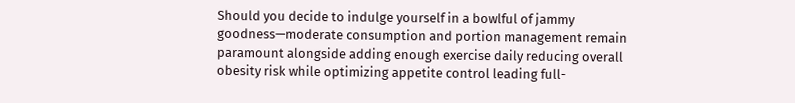Should you decide to indulge yourself in a bowlful of jammy goodness—moderate consumption and portion management remain paramount alongside adding enough exercise daily reducing overall obesity risk while optimizing appetite control leading full-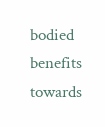bodied benefits towards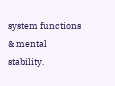system functions & mental stability.